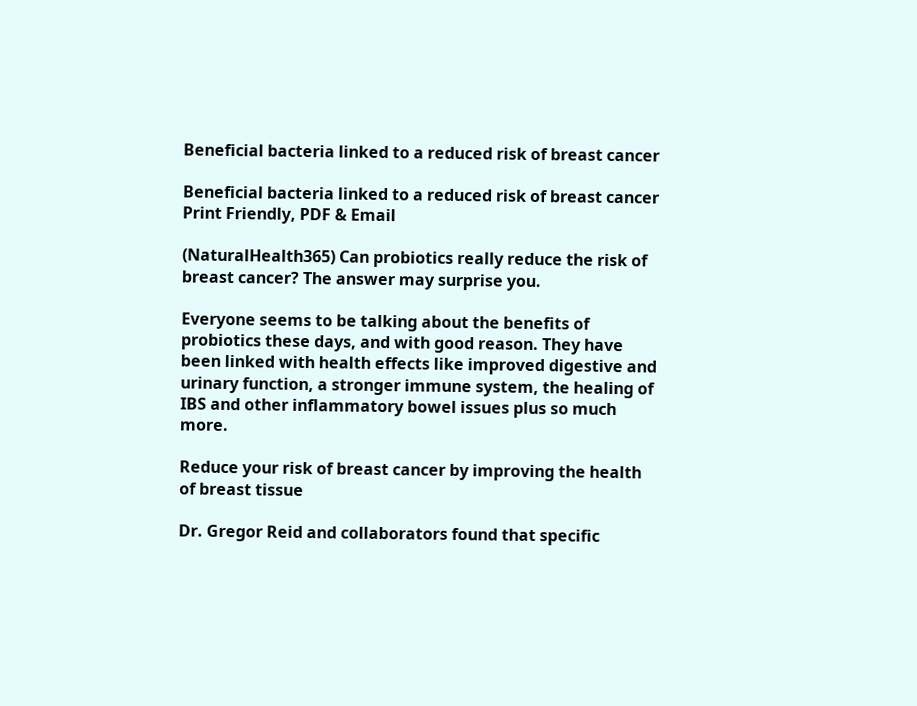Beneficial bacteria linked to a reduced risk of breast cancer

Beneficial bacteria linked to a reduced risk of breast cancer
Print Friendly, PDF & Email

(NaturalHealth365) Can probiotics really reduce the risk of breast cancer? The answer may surprise you.

Everyone seems to be talking about the benefits of probiotics these days, and with good reason. They have been linked with health effects like improved digestive and urinary function, a stronger immune system, the healing of IBS and other inflammatory bowel issues plus so much more.

Reduce your risk of breast cancer by improving the health of breast tissue

Dr. Gregor Reid and collaborators found that specific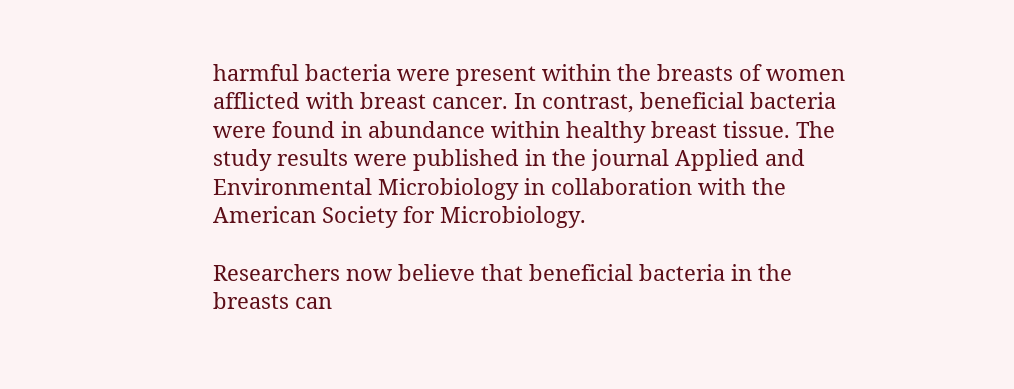harmful bacteria were present within the breasts of women afflicted with breast cancer. In contrast, beneficial bacteria were found in abundance within healthy breast tissue. The study results were published in the journal Applied and Environmental Microbiology in collaboration with the American Society for Microbiology.

Researchers now believe that beneficial bacteria in the breasts can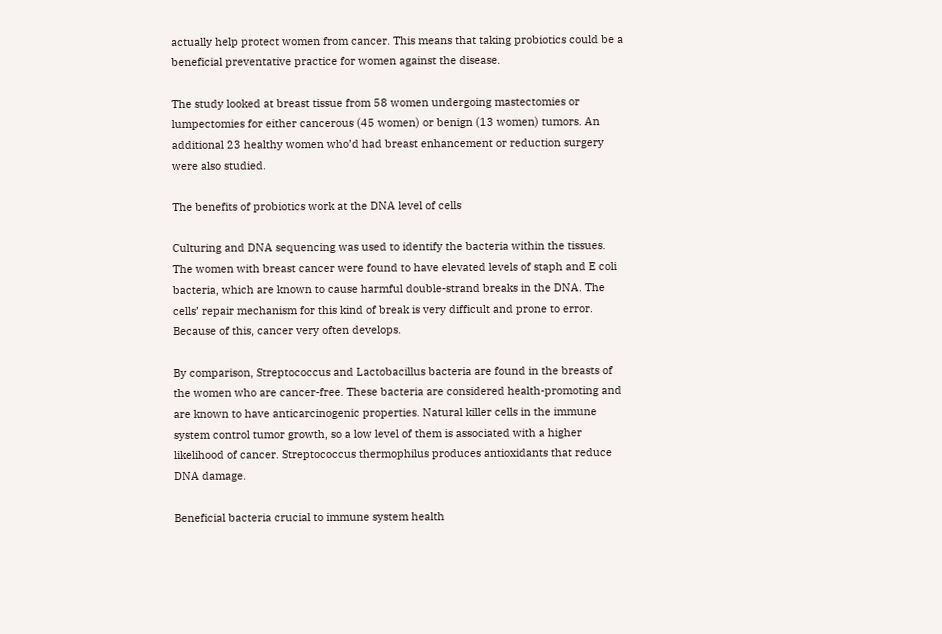actually help protect women from cancer. This means that taking probiotics could be a beneficial preventative practice for women against the disease.

The study looked at breast tissue from 58 women undergoing mastectomies or lumpectomies for either cancerous (45 women) or benign (13 women) tumors. An additional 23 healthy women who’d had breast enhancement or reduction surgery were also studied.

The benefits of probiotics work at the DNA level of cells

Culturing and DNA sequencing was used to identify the bacteria within the tissues. The women with breast cancer were found to have elevated levels of staph and E coli bacteria, which are known to cause harmful double-strand breaks in the DNA. The cells’ repair mechanism for this kind of break is very difficult and prone to error. Because of this, cancer very often develops.

By comparison, Streptococcus and Lactobacillus bacteria are found in the breasts of the women who are cancer-free. These bacteria are considered health-promoting and are known to have anticarcinogenic properties. Natural killer cells in the immune system control tumor growth, so a low level of them is associated with a higher likelihood of cancer. Streptococcus thermophilus produces antioxidants that reduce DNA damage.

Beneficial bacteria crucial to immune system health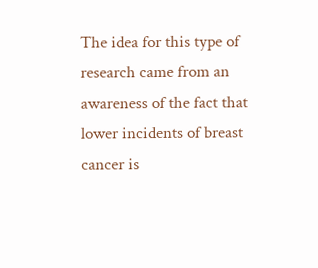The idea for this type of research came from an awareness of the fact that lower incidents of breast cancer is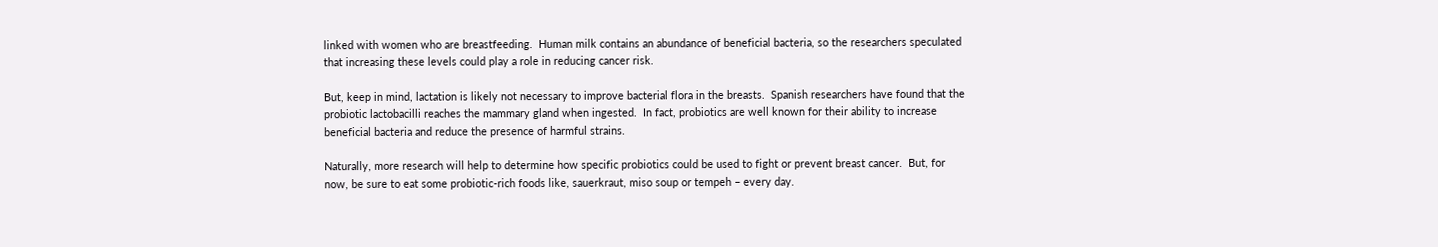linked with women who are breastfeeding.  Human milk contains an abundance of beneficial bacteria, so the researchers speculated that increasing these levels could play a role in reducing cancer risk.

But, keep in mind, lactation is likely not necessary to improve bacterial flora in the breasts.  Spanish researchers have found that the probiotic lactobacilli reaches the mammary gland when ingested.  In fact, probiotics are well known for their ability to increase beneficial bacteria and reduce the presence of harmful strains.

Naturally, more research will help to determine how specific probiotics could be used to fight or prevent breast cancer.  But, for now, be sure to eat some probiotic-rich foods like, sauerkraut, miso soup or tempeh – every day.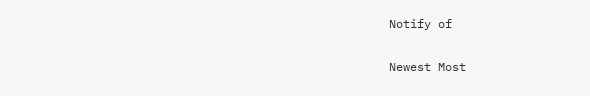Notify of

Newest Most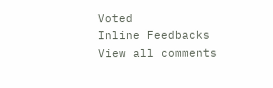Voted
Inline Feedbacks
View all comments